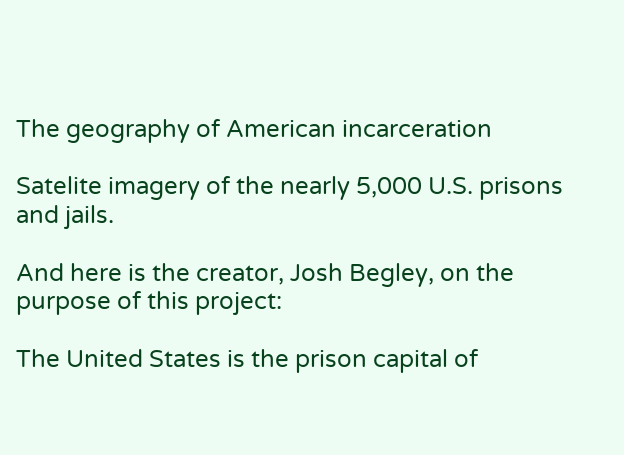The geography of American incarceration

Satelite imagery of the nearly 5,000 U.S. prisons and jails.

And here is the creator, Josh Begley, on the purpose of this project:

The United States is the prison capital of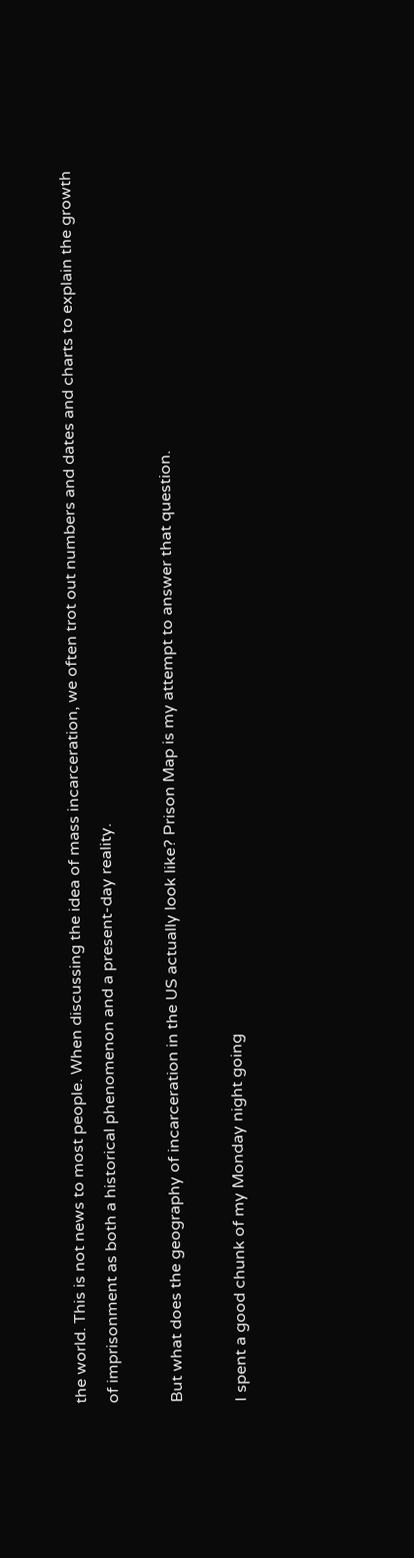the world. This is not news to most people. When discussing the idea of mass incarceration, we often trot out numbers and dates and charts to explain the growth of imprisonment as both a historical phenomenon and a present-day reality.

But what does the geography of incarceration in the US actually look like? Prison Map is my attempt to answer that question.

I spent a good chunk of my Monday night going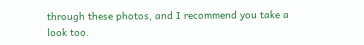through these photos, and I recommend you take a look too.